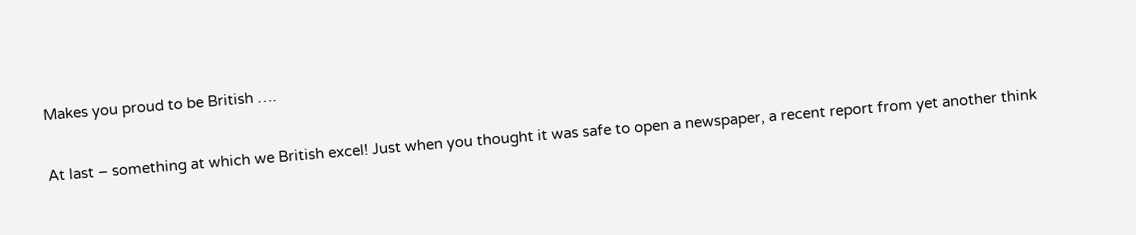Makes you proud to be British ….

At last – something at which we British excel! Just when you thought it was safe to open a newspaper, a recent report from yet another think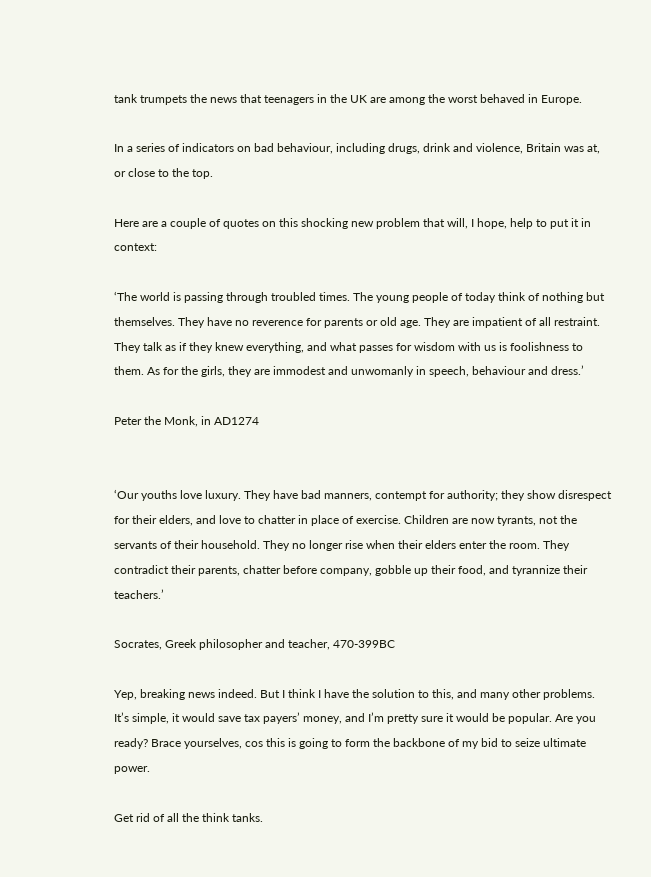tank trumpets the news that teenagers in the UK are among the worst behaved in Europe.

In a series of indicators on bad behaviour, including drugs, drink and violence, Britain was at, or close to the top.

Here are a couple of quotes on this shocking new problem that will, I hope, help to put it in context:

‘The world is passing through troubled times. The young people of today think of nothing but themselves. They have no reverence for parents or old age. They are impatient of all restraint. They talk as if they knew everything, and what passes for wisdom with us is foolishness to them. As for the girls, they are immodest and unwomanly in speech, behaviour and dress.’

Peter the Monk, in AD1274


‘Our youths love luxury. They have bad manners, contempt for authority; they show disrespect for their elders, and love to chatter in place of exercise. Children are now tyrants, not the servants of their household. They no longer rise when their elders enter the room. They contradict their parents, chatter before company, gobble up their food, and tyrannize their teachers.’

Socrates, Greek philosopher and teacher, 470-399BC

Yep, breaking news indeed. But I think I have the solution to this, and many other problems. It’s simple, it would save tax payers’ money, and I’m pretty sure it would be popular. Are you ready? Brace yourselves, cos this is going to form the backbone of my bid to seize ultimate power.

Get rid of all the think tanks.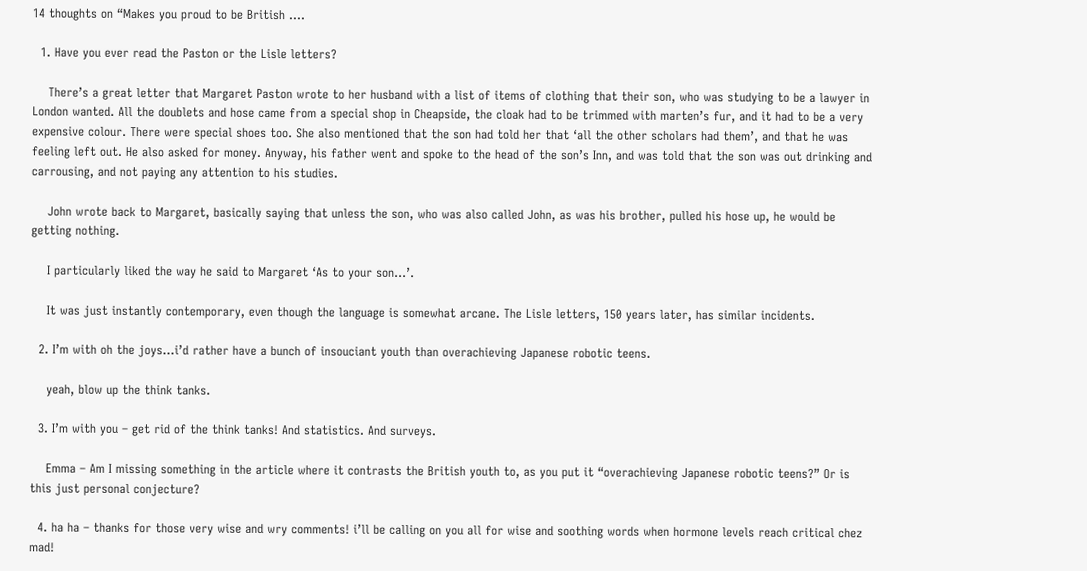14 thoughts on “Makes you proud to be British ….

  1. Have you ever read the Paston or the Lisle letters?

    There’s a great letter that Margaret Paston wrote to her husband with a list of items of clothing that their son, who was studying to be a lawyer in London wanted. All the doublets and hose came from a special shop in Cheapside, the cloak had to be trimmed with marten’s fur, and it had to be a very expensive colour. There were special shoes too. She also mentioned that the son had told her that ‘all the other scholars had them’, and that he was feeling left out. He also asked for money. Anyway, his father went and spoke to the head of the son’s Inn, and was told that the son was out drinking and carrousing, and not paying any attention to his studies.

    John wrote back to Margaret, basically saying that unless the son, who was also called John, as was his brother, pulled his hose up, he would be getting nothing.

    I particularly liked the way he said to Margaret ‘As to your son…’.

    It was just instantly contemporary, even though the language is somewhat arcane. The Lisle letters, 150 years later, has similar incidents.

  2. I’m with oh the joys…i’d rather have a bunch of insouciant youth than overachieving Japanese robotic teens.

    yeah, blow up the think tanks.

  3. I’m with you – get rid of the think tanks! And statistics. And surveys.

    Emma – Am I missing something in the article where it contrasts the British youth to, as you put it “overachieving Japanese robotic teens?” Or is this just personal conjecture?

  4. ha ha – thanks for those very wise and wry comments! i’ll be calling on you all for wise and soothing words when hormone levels reach critical chez mad!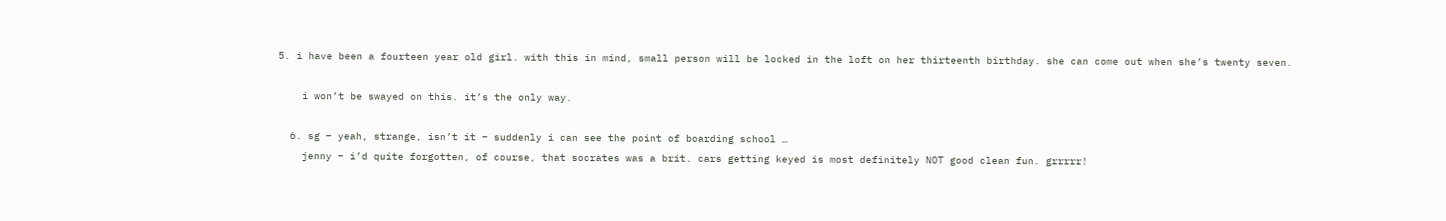5. i have been a fourteen year old girl. with this in mind, small person will be locked in the loft on her thirteenth birthday. she can come out when she’s twenty seven.

    i won’t be swayed on this. it’s the only way.

  6. sg – yeah, strange, isn’t it – suddenly i can see the point of boarding school …
    jenny – i’d quite forgotten, of course, that socrates was a brit. cars getting keyed is most definitely NOT good clean fun. grrrrr!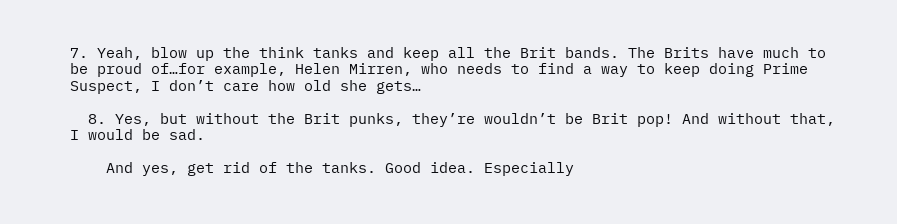7. Yeah, blow up the think tanks and keep all the Brit bands. The Brits have much to be proud of…for example, Helen Mirren, who needs to find a way to keep doing Prime Suspect, I don’t care how old she gets…

  8. Yes, but without the Brit punks, they’re wouldn’t be Brit pop! And without that, I would be sad.

    And yes, get rid of the tanks. Good idea. Especially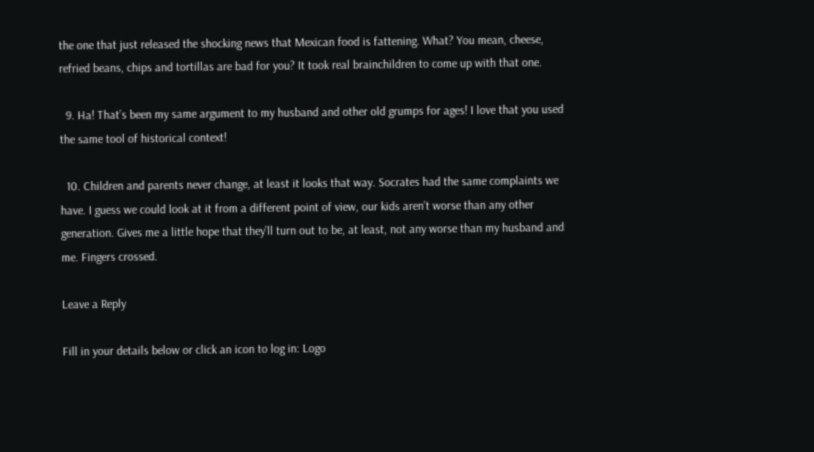the one that just released the shocking news that Mexican food is fattening. What? You mean, cheese, refried beans, chips and tortillas are bad for you? It took real brainchildren to come up with that one.

  9. Ha! That’s been my same argument to my husband and other old grumps for ages! I love that you used the same tool of historical context!

  10. Children and parents never change, at least it looks that way. Socrates had the same complaints we have. I guess we could look at it from a different point of view, our kids aren’t worse than any other generation. Gives me a little hope that they’ll turn out to be, at least, not any worse than my husband and me. Fingers crossed.

Leave a Reply

Fill in your details below or click an icon to log in: Logo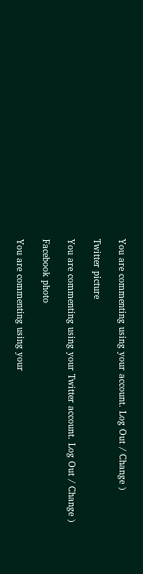You are commenting using your account. Log Out / Change )

Twitter picture

You are commenting using your Twitter account. Log Out / Change )

Facebook photo

You are commenting using your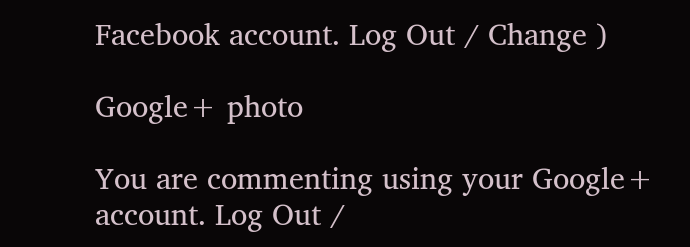Facebook account. Log Out / Change )

Google+ photo

You are commenting using your Google+ account. Log Out /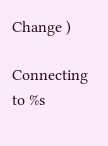Change )

Connecting to %s